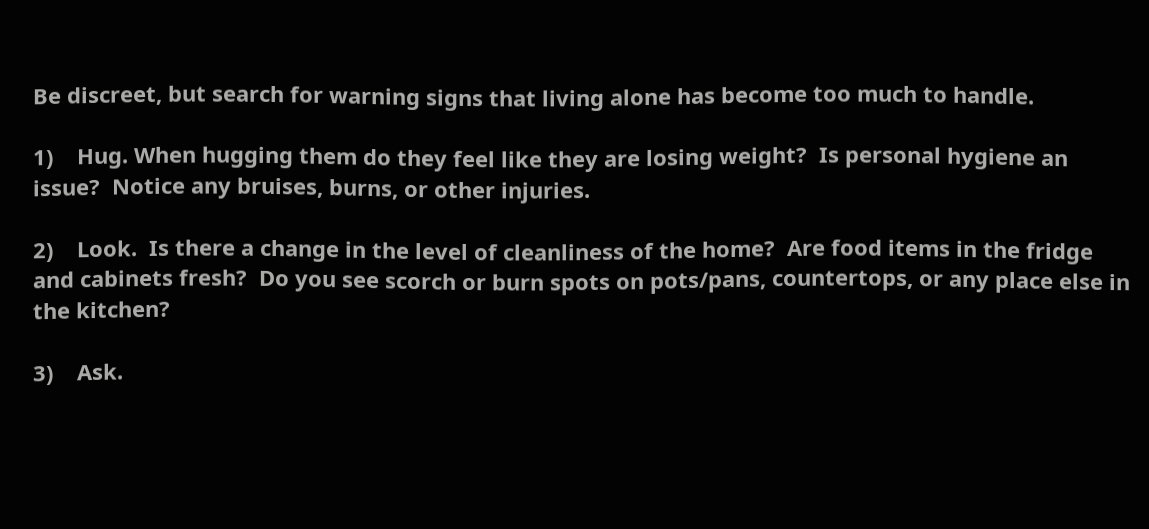Be discreet, but search for warning signs that living alone has become too much to handle.

1)    Hug. When hugging them do they feel like they are losing weight?  Is personal hygiene an issue?  Notice any bruises, burns, or other injuries.

2)    Look.  Is there a change in the level of cleanliness of the home?  Are food items in the fridge and cabinets fresh?  Do you see scorch or burn spots on pots/pans, countertops, or any place else in the kitchen?

3)    Ask.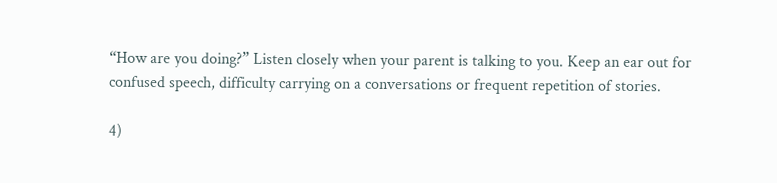“How are you doing?” Listen closely when your parent is talking to you. Keep an ear out for confused speech, difficulty carrying on a conversations or frequent repetition of stories.

4)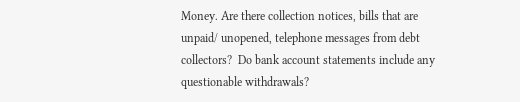Money. Are there collection notices, bills that are unpaid/ unopened, telephone messages from debt collectors?  Do bank account statements include any questionable withdrawals?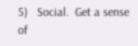5)   Social.  Get a sense of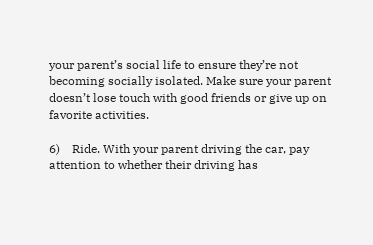your parent’s social life to ensure they’re not becoming socially isolated. Make sure your parent doesn’t lose touch with good friends or give up on favorite activities.

6)    Ride. With your parent driving the car, pay attention to whether their driving has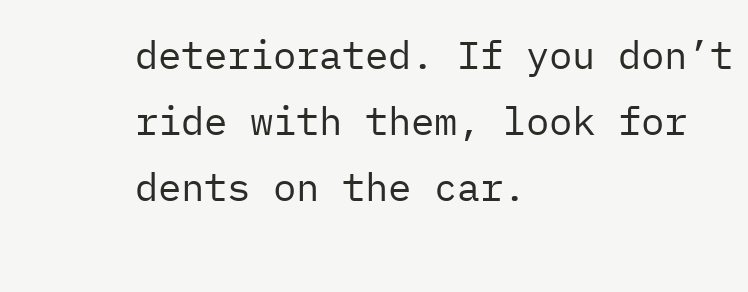deteriorated. If you don’t ride with them, look for dents on the car.